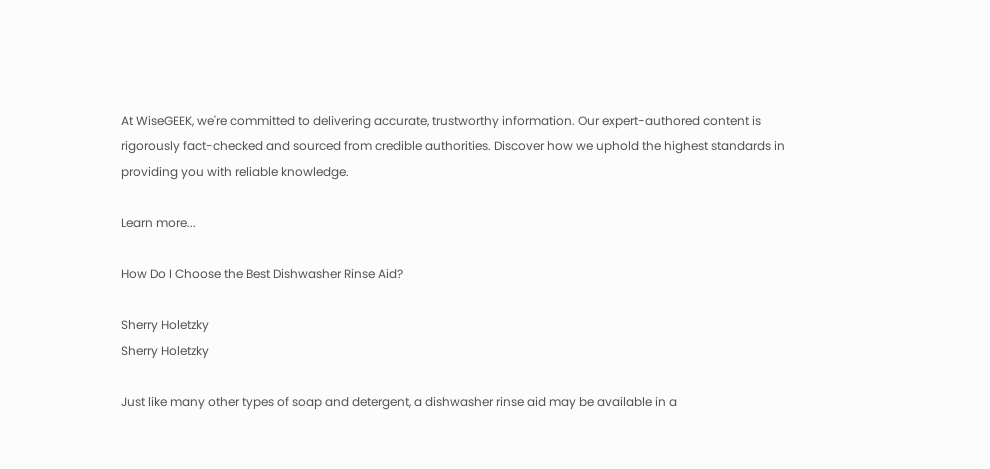At WiseGEEK, we're committed to delivering accurate, trustworthy information. Our expert-authored content is rigorously fact-checked and sourced from credible authorities. Discover how we uphold the highest standards in providing you with reliable knowledge.

Learn more...

How Do I Choose the Best Dishwasher Rinse Aid?

Sherry Holetzky
Sherry Holetzky

Just like many other types of soap and detergent, a dishwasher rinse aid may be available in a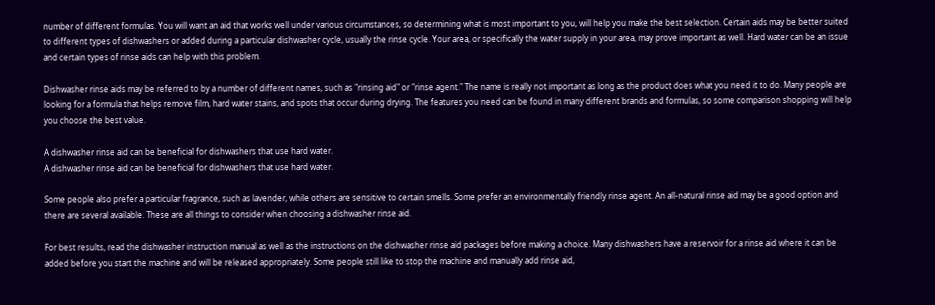number of different formulas. You will want an aid that works well under various circumstances, so determining what is most important to you, will help you make the best selection. Certain aids may be better suited to different types of dishwashers or added during a particular dishwasher cycle, usually the rinse cycle. Your area, or specifically the water supply in your area, may prove important as well. Hard water can be an issue and certain types of rinse aids can help with this problem.

Dishwasher rinse aids may be referred to by a number of different names, such as "rinsing aid" or "rinse agent." The name is really not important as long as the product does what you need it to do. Many people are looking for a formula that helps remove film, hard water stains, and spots that occur during drying. The features you need can be found in many different brands and formulas, so some comparison shopping will help you choose the best value.

A dishwasher rinse aid can be beneficial for dishwashers that use hard water.
A dishwasher rinse aid can be beneficial for dishwashers that use hard water.

Some people also prefer a particular fragrance, such as lavender, while others are sensitive to certain smells. Some prefer an environmentally friendly rinse agent. An all-natural rinse aid may be a good option and there are several available. These are all things to consider when choosing a dishwasher rinse aid.

For best results, read the dishwasher instruction manual as well as the instructions on the dishwasher rinse aid packages before making a choice. Many dishwashers have a reservoir for a rinse aid where it can be added before you start the machine and will be released appropriately. Some people still like to stop the machine and manually add rinse aid,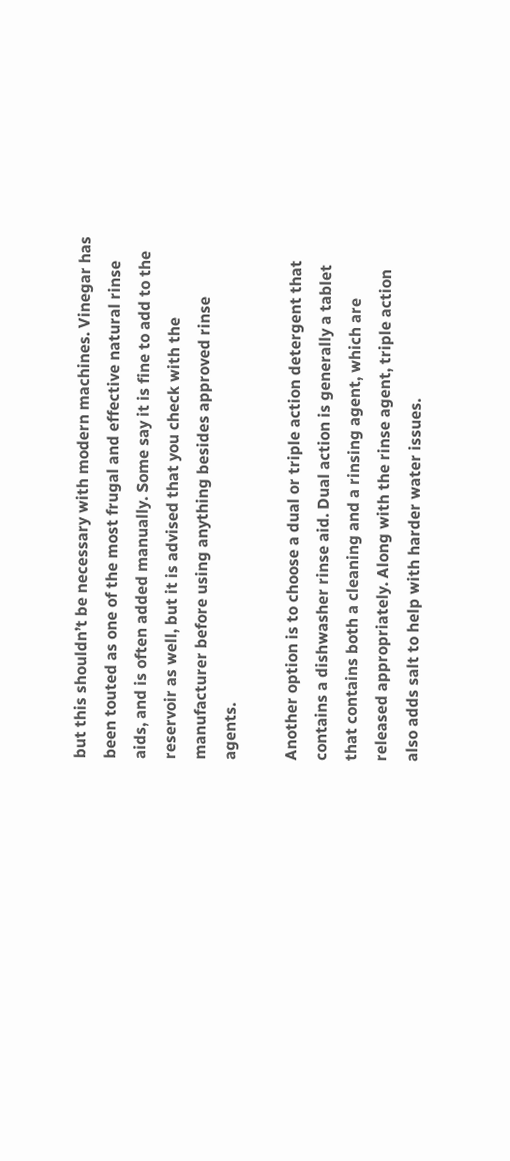but this shouldn’t be necessary with modern machines. Vinegar has been touted as one of the most frugal and effective natural rinse aids, and is often added manually. Some say it is fine to add to the reservoir as well, but it is advised that you check with the manufacturer before using anything besides approved rinse agents.

Another option is to choose a dual or triple action detergent that contains a dishwasher rinse aid. Dual action is generally a tablet that contains both a cleaning and a rinsing agent, which are released appropriately. Along with the rinse agent, triple action also adds salt to help with harder water issues.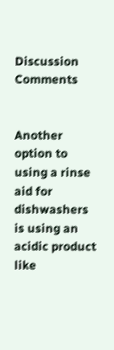Discussion Comments


Another option to using a rinse aid for dishwashers is using an acidic product like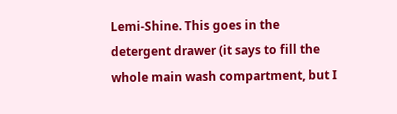Lemi-Shine. This goes in the detergent drawer (it says to fill the whole main wash compartment, but I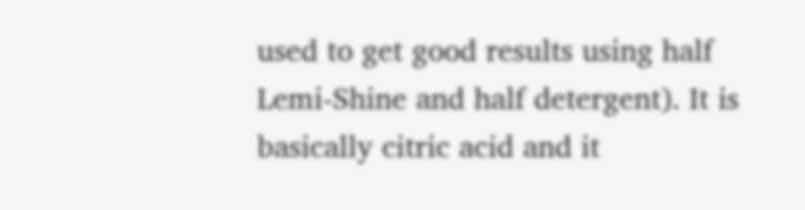used to get good results using half Lemi-Shine and half detergent). It is basically citric acid and it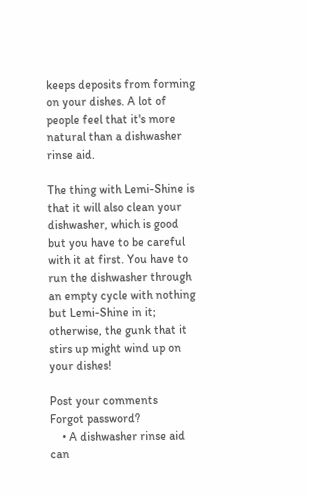keeps deposits from forming on your dishes. A lot of people feel that it's more natural than a dishwasher rinse aid.

The thing with Lemi-Shine is that it will also clean your dishwasher, which is good but you have to be careful with it at first. You have to run the dishwasher through an empty cycle with nothing but Lemi-Shine in it; otherwise, the gunk that it stirs up might wind up on your dishes!

Post your comments
Forgot password?
    • A dishwasher rinse aid can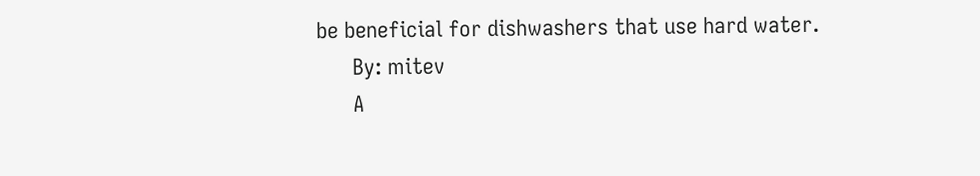be beneficial for dishwashers that use hard water.
      By: mitev
      A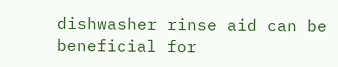dishwasher rinse aid can be beneficial for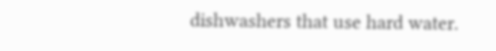dishwashers that use hard water.